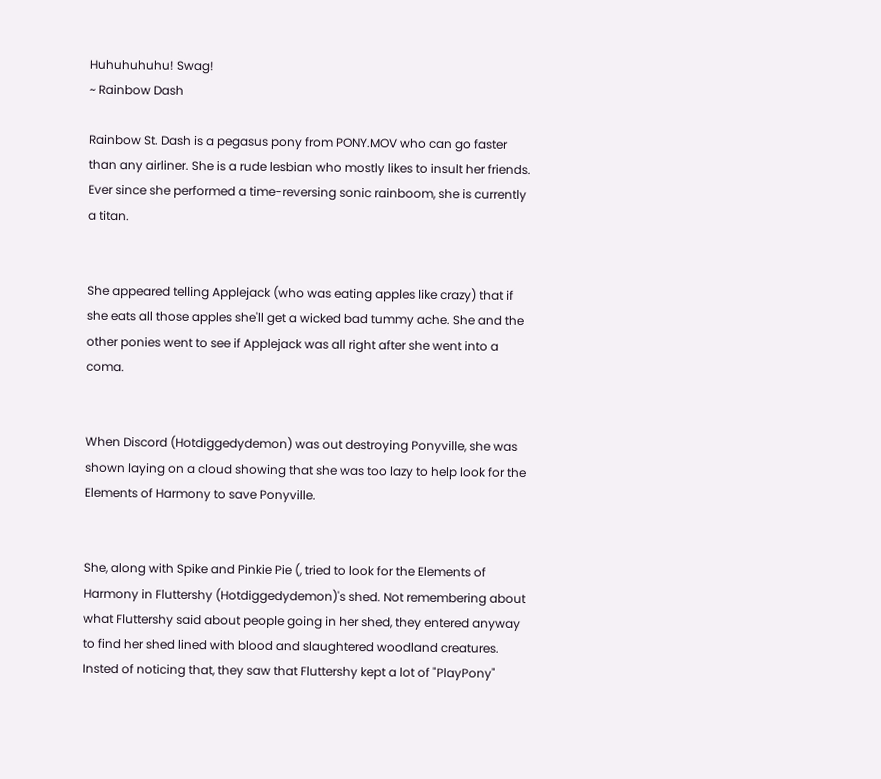Huhuhuhuhu! Swag!
~ Rainbow Dash

Rainbow St. Dash is a pegasus pony from PONY.MOV who can go faster than any airliner. She is a rude lesbian who mostly likes to insult her friends. Ever since she performed a time-reversing sonic rainboom, she is currently a titan.


She appeared telling Applejack (who was eating apples like crazy) that if she eats all those apples she'll get a wicked bad tummy ache. She and the other ponies went to see if Applejack was all right after she went into a coma.


When Discord (Hotdiggedydemon) was out destroying Ponyville, she was shown laying on a cloud showing that she was too lazy to help look for the Elements of Harmony to save Ponyville.


She, along with Spike and Pinkie Pie (, tried to look for the Elements of Harmony in Fluttershy (Hotdiggedydemon)'s shed. Not remembering about what Fluttershy said about people going in her shed, they entered anyway to find her shed lined with blood and slaughtered woodland creatures. Insted of noticing that, they saw that Fluttershy kept a lot of "PlayPony"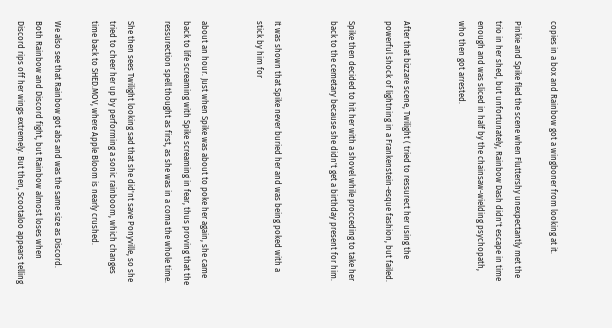copies in a box and Rainbow got a wingboner from looking at it.

Pinkie and Spike fled the scene when Fluttershy unexpectantly met the trio in her shed, but unfortunately, Rainbow Dash didn't escape in time enough and was sliced in half by the chainsaw-wielding psychopath, who then got arrested.


After that bizzare scene, Twilight ( tried to ressurect her using the powerful shock of lightning in a Frankenstein-esque fashion, but failed.

Spike then decided to hit her with a shovel while procceding to take her back to the cemetary because she didn't get a birthday present for him.


It was shown that Spike never buried her and was being poked with a stick by him for


about an hour. Just when Spike was about to poke her again, she came back to life screaming with Spike screaming in fear, thus proving that the ressurection spell thought as first, as she was in a coma the whole time.

She then sees Twilight looking sad that she did'nt save Ponyville, so she tried to cheer her up by performing a sonic rainboom, which changes time back to SHED.MOV, where Apple Bloom is nearly crushed.

We also see that Rainbow got abs and was the same size as Discord. Both Rainbow and Discord fight, but Rainbow almost loses when Discord rips off her wings extremely. But then, Scootaloo appears telling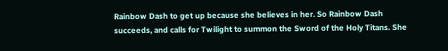Rainbow Dash to get up because she believes in her. So Rainbow Dash succeeds, and calls for Twilight to summon the Sword of the Holy Titans. She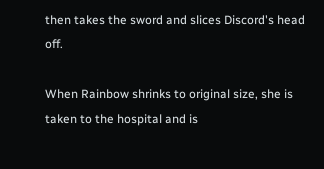then takes the sword and slices Discord's head off.

When Rainbow shrinks to original size, she is taken to the hospital and is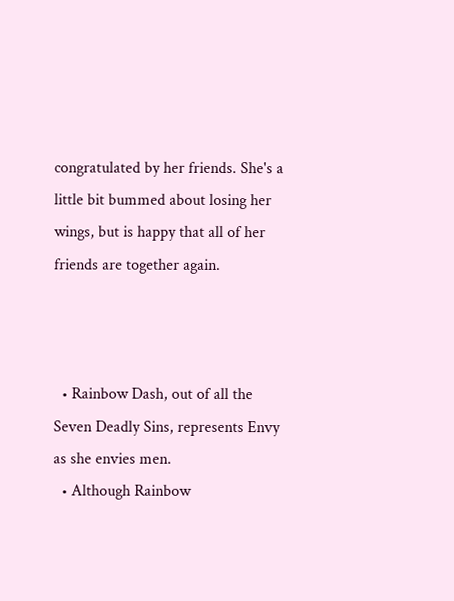congratulated by her friends. She's a little bit bummed about losing her wings, but is happy that all of her friends are together again.



  • Rainbow Dash, out of all the Seven Deadly Sins, represents Envy as she envies men.
  • Although Rainbow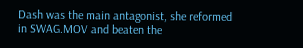Dash was the main antagonist, she reformed in SWAG.MOV and beaten the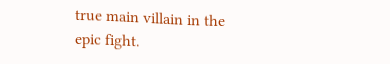true main villain in the epic fight.